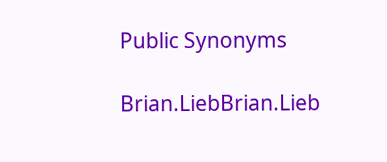Public Synonyms

Brian.LiebBrian.Lieb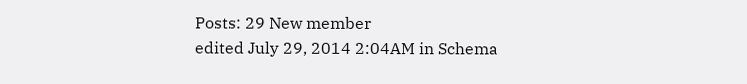Posts: 29 New member
edited July 29, 2014 2:04AM in Schema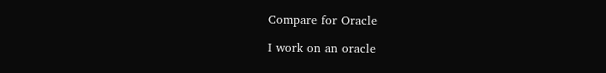Compare for Oracle

I work on an oracle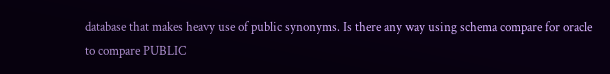database that makes heavy use of public synonyms. Is there any way using schema compare for oracle to compare PUBLIC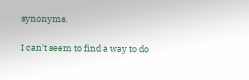synonyms.

I can't seem to find a way to do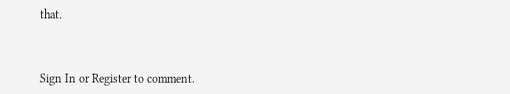that.



Sign In or Register to comment.